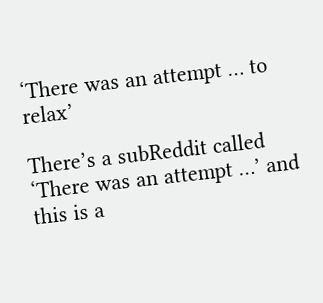‘There was an attempt … to relax’

There’s a subReddit called ‘There was an attempt …’ and this is a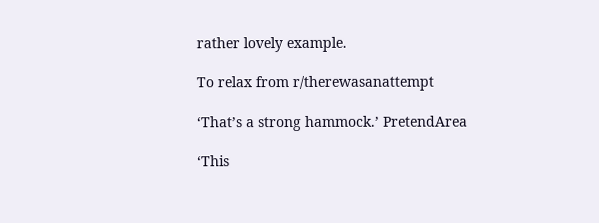rather lovely example.

To relax from r/therewasanattempt

‘That’s a strong hammock.’ PretendArea

‘This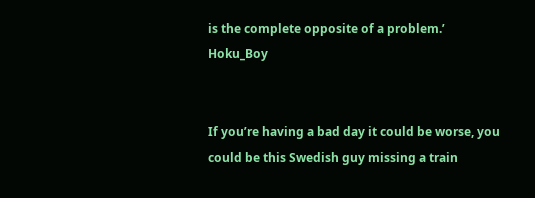is the complete opposite of a problem.’ Hoku_Boy


If you’re having a bad day it could be worse, you could be this Swedish guy missing a train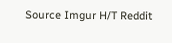Source Imgur H/T Reddit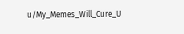u/My_Memes_Will_Cure_U